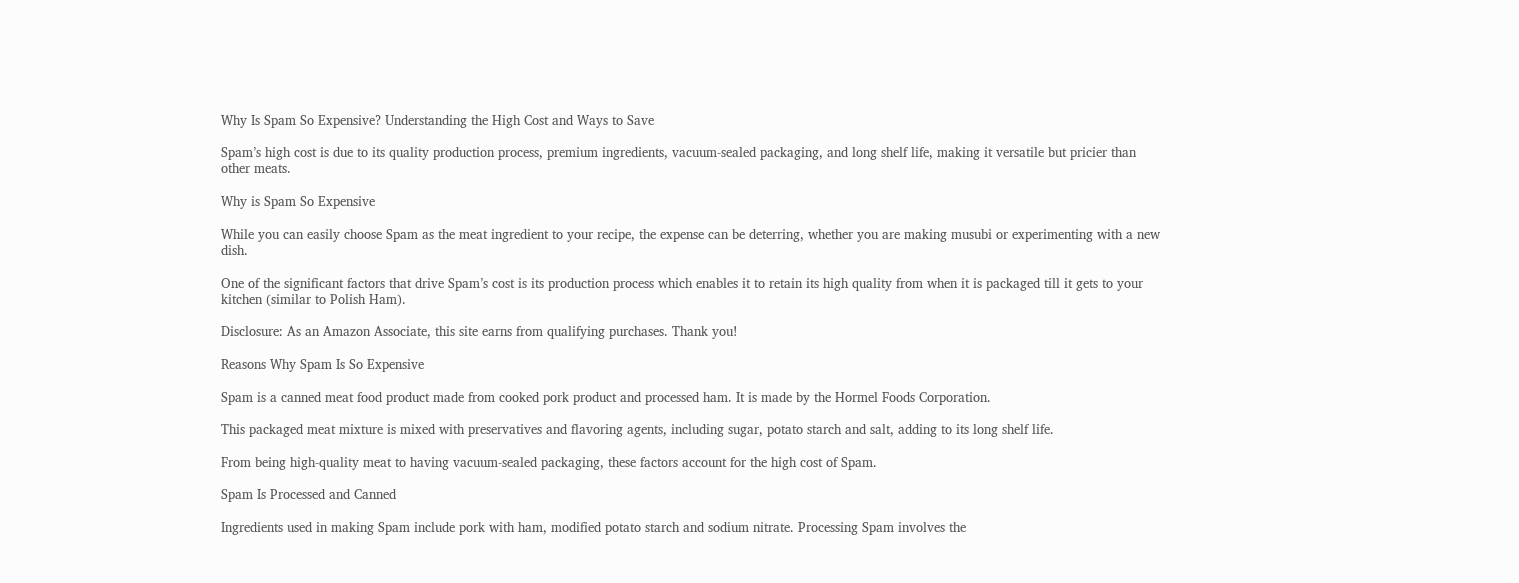Why Is Spam So Expensive? Understanding the High Cost and Ways to Save

Spam’s high cost is due to its quality production process, premium ingredients, vacuum-sealed packaging, and long shelf life, making it versatile but pricier than other meats.

Why is Spam So Expensive

While you can easily choose Spam as the meat ingredient to your recipe, the expense can be deterring, whether you are making musubi or experimenting with a new dish.

One of the significant factors that drive Spam’s cost is its production process which enables it to retain its high quality from when it is packaged till it gets to your kitchen (similar to Polish Ham).

Disclosure: As an Amazon Associate, this site earns from qualifying purchases. Thank you!

Reasons Why Spam Is So Expensive

Spam is a canned meat food product made from cooked pork product and processed ham. It is made by the Hormel Foods Corporation.

This packaged meat mixture is mixed with preservatives and flavoring agents, including sugar, potato starch and salt, adding to its long shelf life.

From being high-quality meat to having vacuum-sealed packaging, these factors account for the high cost of Spam.

Spam Is Processed and Canned

Ingredients used in making Spam include pork with ham, modified potato starch and sodium nitrate. Processing Spam involves the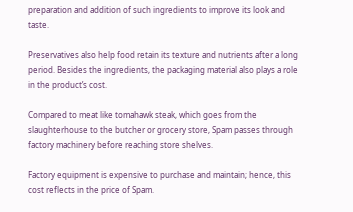preparation and addition of such ingredients to improve its look and taste.

Preservatives also help food retain its texture and nutrients after a long period. Besides the ingredients, the packaging material also plays a role in the product’s cost.

Compared to meat like tomahawk steak, which goes from the slaughterhouse to the butcher or grocery store, Spam passes through factory machinery before reaching store shelves.

Factory equipment is expensive to purchase and maintain; hence, this cost reflects in the price of Spam.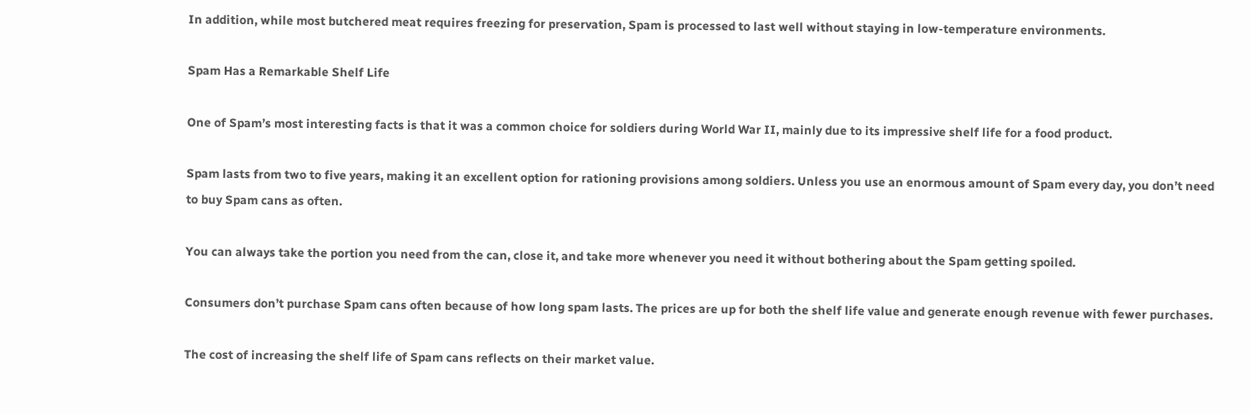In addition, while most butchered meat requires freezing for preservation, Spam is processed to last well without staying in low-temperature environments.

Spam Has a Remarkable Shelf Life

One of Spam’s most interesting facts is that it was a common choice for soldiers during World War II, mainly due to its impressive shelf life for a food product.

Spam lasts from two to five years, making it an excellent option for rationing provisions among soldiers. Unless you use an enormous amount of Spam every day, you don’t need to buy Spam cans as often.

You can always take the portion you need from the can, close it, and take more whenever you need it without bothering about the Spam getting spoiled.

Consumers don’t purchase Spam cans often because of how long spam lasts. The prices are up for both the shelf life value and generate enough revenue with fewer purchases.

The cost of increasing the shelf life of Spam cans reflects on their market value.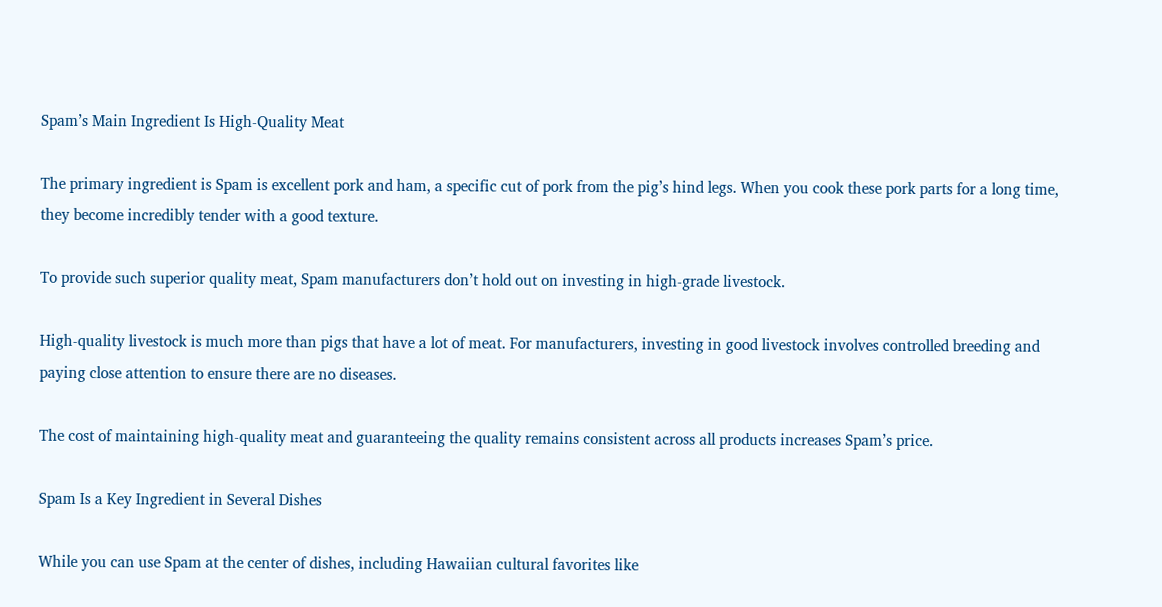Spam’s Main Ingredient Is High-Quality Meat

The primary ingredient is Spam is excellent pork and ham, a specific cut of pork from the pig’s hind legs. When you cook these pork parts for a long time, they become incredibly tender with a good texture.

To provide such superior quality meat, Spam manufacturers don’t hold out on investing in high-grade livestock.

High-quality livestock is much more than pigs that have a lot of meat. For manufacturers, investing in good livestock involves controlled breeding and paying close attention to ensure there are no diseases.

The cost of maintaining high-quality meat and guaranteeing the quality remains consistent across all products increases Spam’s price.

Spam Is a Key Ingredient in Several Dishes

While you can use Spam at the center of dishes, including Hawaiian cultural favorites like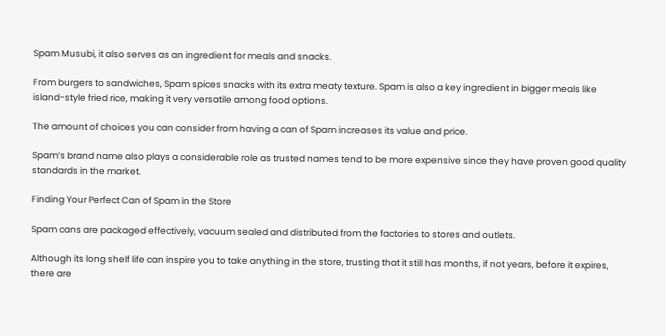Spam Musubi, it also serves as an ingredient for meals and snacks.

From burgers to sandwiches, Spam spices snacks with its extra meaty texture. Spam is also a key ingredient in bigger meals like island-style fried rice, making it very versatile among food options.

The amount of choices you can consider from having a can of Spam increases its value and price.

Spam’s brand name also plays a considerable role as trusted names tend to be more expensive since they have proven good quality standards in the market.

Finding Your Perfect Can of Spam in the Store

Spam cans are packaged effectively, vacuum sealed and distributed from the factories to stores and outlets.

Although its long shelf life can inspire you to take anything in the store, trusting that it still has months, if not years, before it expires, there are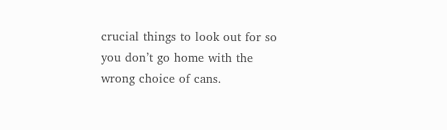crucial things to look out for so you don’t go home with the wrong choice of cans.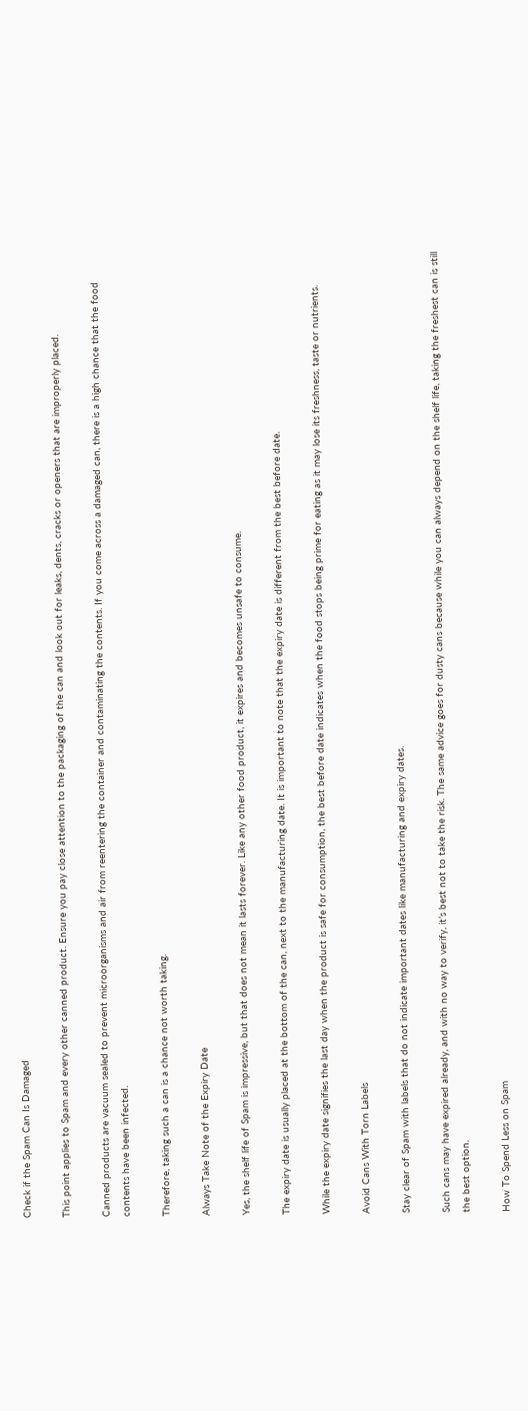Check if the Spam Can Is Damaged

This point applies to Spam and every other canned product. Ensure you pay close attention to the packaging of the can and look out for leaks, dents, cracks or openers that are improperly placed.

Canned products are vacuum sealed to prevent microorganisms and air from reentering the container and contaminating the contents. If you come across a damaged can, there is a high chance that the food contents have been infected.

Therefore, taking such a can is a chance not worth taking.

Always Take Note of the Expiry Date

Yes, the shelf life of Spam is impressive, but that does not mean it lasts forever. Like any other food product, it expires and becomes unsafe to consume.

The expiry date is usually placed at the bottom of the can, next to the manufacturing date. It is important to note that the expiry date is different from the best before date.

While the expiry date signifies the last day when the product is safe for consumption, the best before date indicates when the food stops being prime for eating as it may lose its freshness, taste or nutrients.

Avoid Cans With Torn Labels

Stay clear of Spam with labels that do not indicate important dates like manufacturing and expiry dates.

Such cans may have expired already, and with no way to verify, it’s best not to take the risk. The same advice goes for dusty cans because while you can always depend on the shelf life, taking the freshest can is still the best option.

How To Spend Less on Spam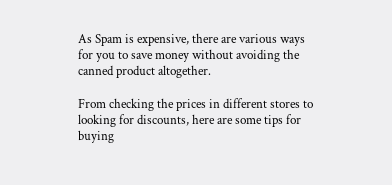As Spam is expensive, there are various ways for you to save money without avoiding the canned product altogether.

From checking the prices in different stores to looking for discounts, here are some tips for buying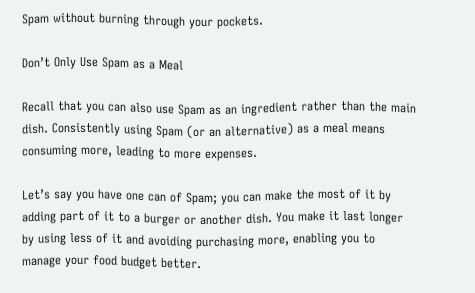Spam without burning through your pockets.

Don’t Only Use Spam as a Meal

Recall that you can also use Spam as an ingredient rather than the main dish. Consistently using Spam (or an alternative) as a meal means consuming more, leading to more expenses.

Let’s say you have one can of Spam; you can make the most of it by adding part of it to a burger or another dish. You make it last longer by using less of it and avoiding purchasing more, enabling you to manage your food budget better.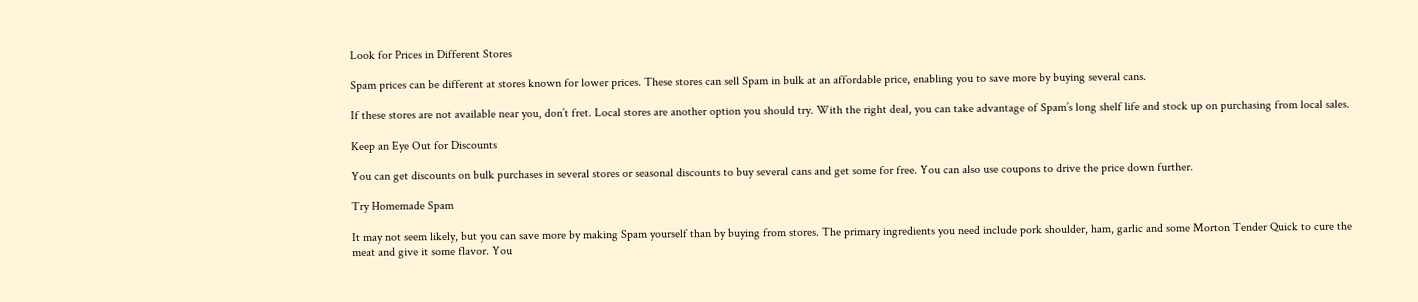Look for Prices in Different Stores

Spam prices can be different at stores known for lower prices. These stores can sell Spam in bulk at an affordable price, enabling you to save more by buying several cans.

If these stores are not available near you, don’t fret. Local stores are another option you should try. With the right deal, you can take advantage of Spam’s long shelf life and stock up on purchasing from local sales.

Keep an Eye Out for Discounts

You can get discounts on bulk purchases in several stores or seasonal discounts to buy several cans and get some for free. You can also use coupons to drive the price down further.

Try Homemade Spam

It may not seem likely, but you can save more by making Spam yourself than by buying from stores. The primary ingredients you need include pork shoulder, ham, garlic and some Morton Tender Quick to cure the meat and give it some flavor. You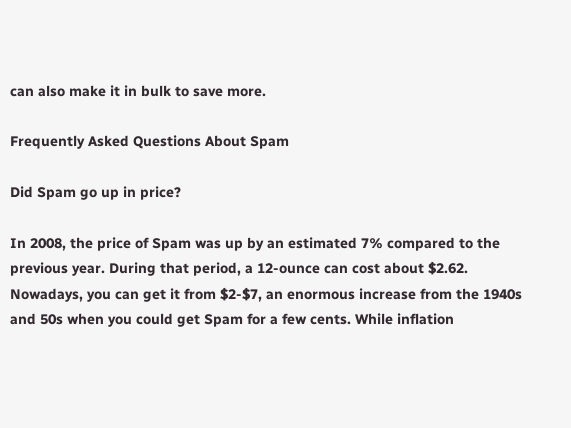can also make it in bulk to save more.

Frequently Asked Questions About Spam

Did Spam go up in price?

In 2008, the price of Spam was up by an estimated 7% compared to the previous year. During that period, a 12-ounce can cost about $2.62. Nowadays, you can get it from $2-$7, an enormous increase from the 1940s and 50s when you could get Spam for a few cents. While inflation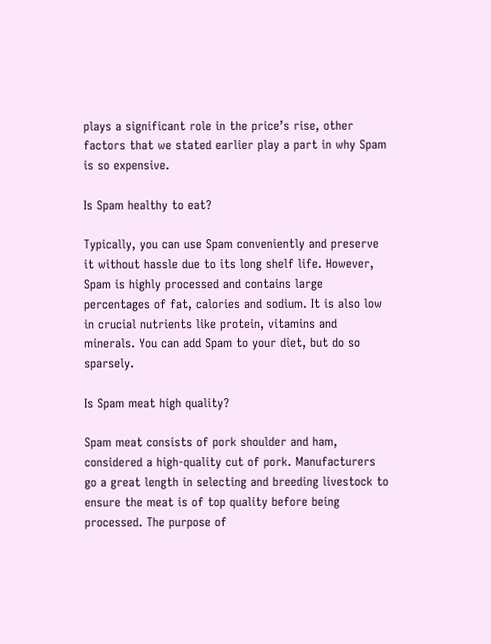plays a significant role in the price’s rise, other factors that we stated earlier play a part in why Spam is so expensive.

Is Spam healthy to eat?

Typically, you can use Spam conveniently and preserve it without hassle due to its long shelf life. However, Spam is highly processed and contains large percentages of fat, calories and sodium. It is also low in crucial nutrients like protein, vitamins and minerals. You can add Spam to your diet, but do so sparsely.

Is Spam meat high quality?

Spam meat consists of pork shoulder and ham, considered a high-quality cut of pork. Manufacturers go a great length in selecting and breeding livestock to ensure the meat is of top quality before being processed. The purpose of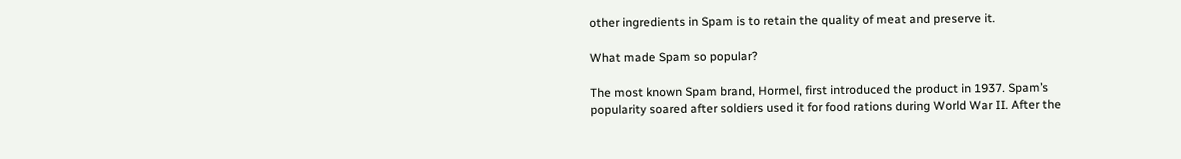other ingredients in Spam is to retain the quality of meat and preserve it.

What made Spam so popular?

The most known Spam brand, Hormel, first introduced the product in 1937. Spam’s popularity soared after soldiers used it for food rations during World War II. After the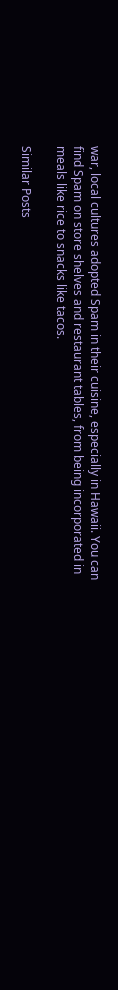war, local cultures adopted Spam in their cuisine, especially in Hawaii. You can find Spam on store shelves and restaurant tables, from being incorporated in meals like rice to snacks like tacos.

Similar Posts